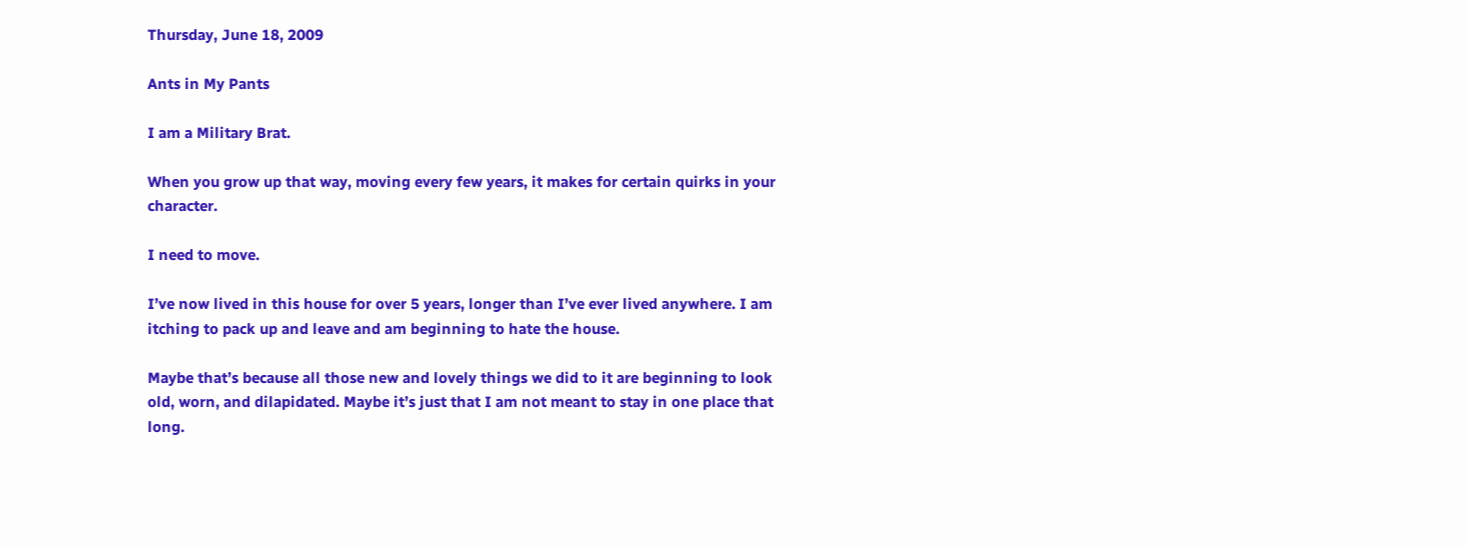Thursday, June 18, 2009

Ants in My Pants

I am a Military Brat.

When you grow up that way, moving every few years, it makes for certain quirks in your character.

I need to move.

I’ve now lived in this house for over 5 years, longer than I’ve ever lived anywhere. I am itching to pack up and leave and am beginning to hate the house.

Maybe that’s because all those new and lovely things we did to it are beginning to look old, worn, and dilapidated. Maybe it’s just that I am not meant to stay in one place that long.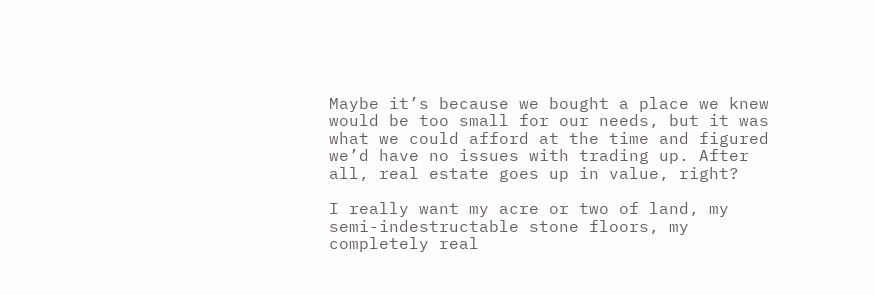Maybe it’s because we bought a place we knew would be too small for our needs, but it was what we could afford at the time and figured we’d have no issues with trading up. After all, real estate goes up in value, right?

I really want my acre or two of land, my semi-indestructable stone floors, my completely real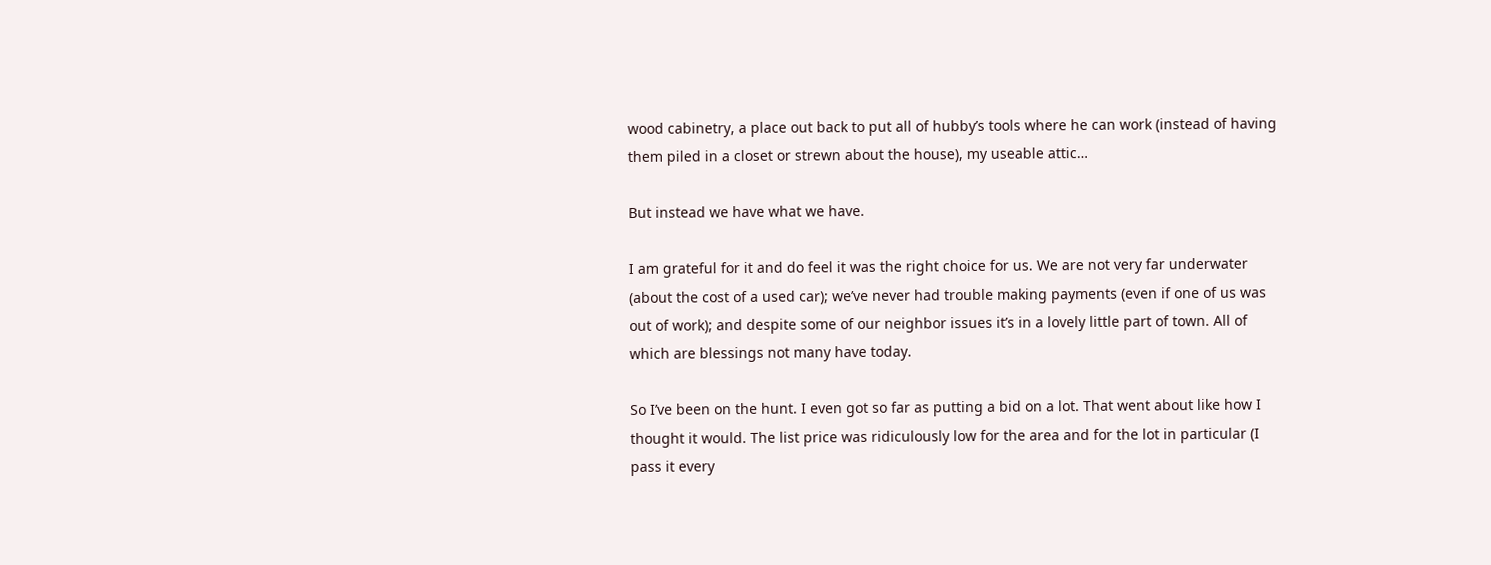wood cabinetry, a place out back to put all of hubby’s tools where he can work (instead of having them piled in a closet or strewn about the house), my useable attic…

But instead we have what we have.

I am grateful for it and do feel it was the right choice for us. We are not very far underwater (about the cost of a used car); we’ve never had trouble making payments (even if one of us was out of work); and despite some of our neighbor issues it’s in a lovely little part of town. All of which are blessings not many have today.

So I’ve been on the hunt. I even got so far as putting a bid on a lot. That went about like how I thought it would. The list price was ridiculously low for the area and for the lot in particular (I pass it every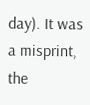day). It was a misprint, the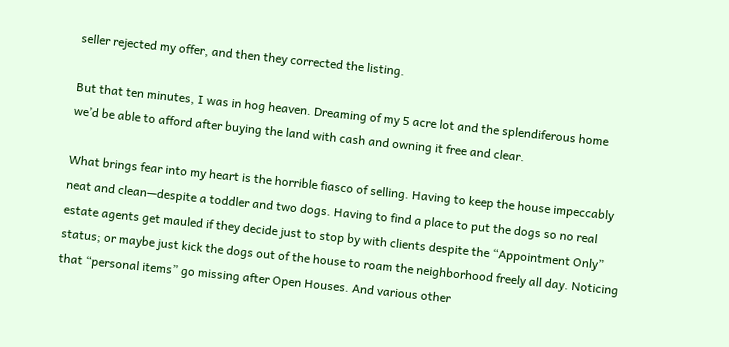seller rejected my offer, and then they corrected the listing.

But that ten minutes, I was in hog heaven. Dreaming of my 5 acre lot and the splendiferous home we’d be able to afford after buying the land with cash and owning it free and clear.

What brings fear into my heart is the horrible fiasco of selling. Having to keep the house impeccably neat and clean—despite a toddler and two dogs. Having to find a place to put the dogs so no real estate agents get mauled if they decide just to stop by with clients despite the “Appointment Only” status; or maybe just kick the dogs out of the house to roam the neighborhood freely all day. Noticing that “personal items” go missing after Open Houses. And various other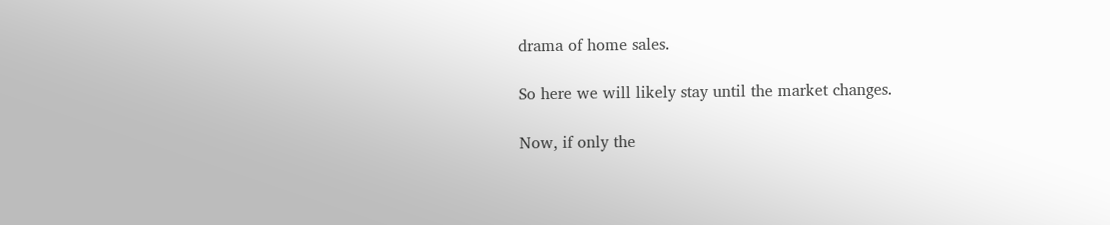drama of home sales.

So here we will likely stay until the market changes.

Now, if only the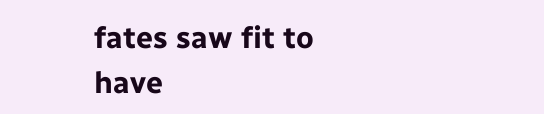fates saw fit to have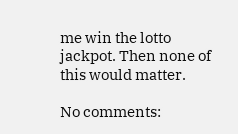me win the lotto jackpot. Then none of this would matter.

No comments: